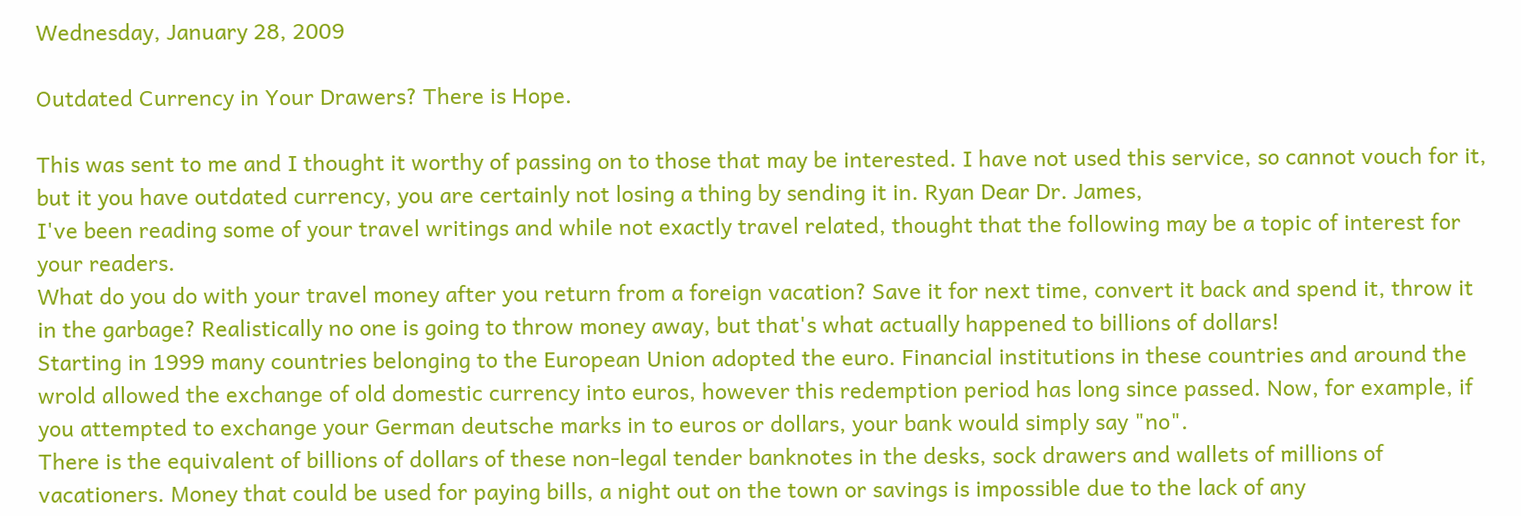Wednesday, January 28, 2009

Outdated Currency in Your Drawers? There is Hope.

This was sent to me and I thought it worthy of passing on to those that may be interested. I have not used this service, so cannot vouch for it, but it you have outdated currency, you are certainly not losing a thing by sending it in. Ryan Dear Dr. James,
I've been reading some of your travel writings and while not exactly travel related, thought that the following may be a topic of interest for your readers.
What do you do with your travel money after you return from a foreign vacation? Save it for next time, convert it back and spend it, throw it in the garbage? Realistically no one is going to throw money away, but that's what actually happened to billions of dollars!
Starting in 1999 many countries belonging to the European Union adopted the euro. Financial institutions in these countries and around the wrold allowed the exchange of old domestic currency into euros, however this redemption period has long since passed. Now, for example, if you attempted to exchange your German deutsche marks in to euros or dollars, your bank would simply say "no".
There is the equivalent of billions of dollars of these non-legal tender banknotes in the desks, sock drawers and wallets of millions of vacationers. Money that could be used for paying bills, a night out on the town or savings is impossible due to the lack of any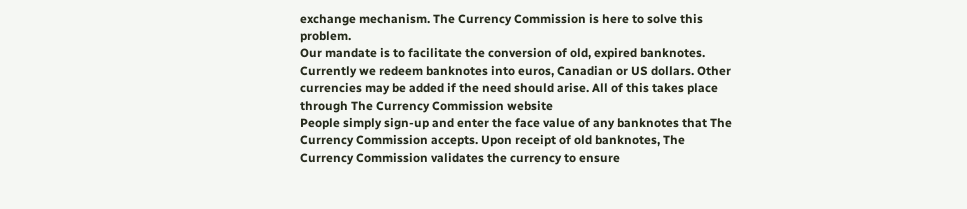exchange mechanism. The Currency Commission is here to solve this problem.
Our mandate is to facilitate the conversion of old, expired banknotes. Currently we redeem banknotes into euros, Canadian or US dollars. Other currencies may be added if the need should arise. All of this takes place through The Currency Commission website
People simply sign-up and enter the face value of any banknotes that The Currency Commission accepts. Upon receipt of old banknotes, The Currency Commission validates the currency to ensure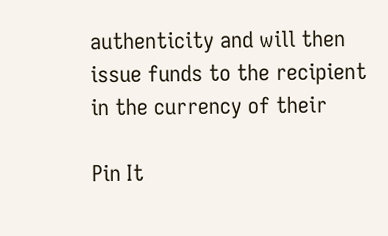authenticity and will then issue funds to the recipient in the currency of their

Pin It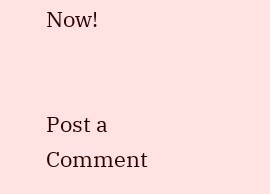Now!


Post a Comment